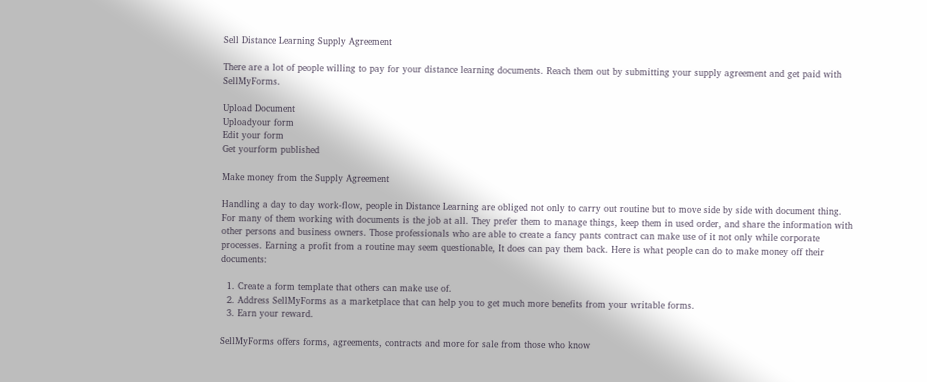Sell Distance Learning Supply Agreement

There are a lot of people willing to pay for your distance learning documents. Reach them out by submitting your supply agreement and get paid with SellMyForms.

Upload Document
Uploadyour form
Edit your form
Get yourform published

Make money from the Supply Agreement

Handling a day to day work-flow, people in Distance Learning are obliged not only to carry out routine but to move side by side with document thing. For many of them working with documents is the job at all. They prefer them to manage things, keep them in used order, and share the information with other persons and business owners. Those professionals who are able to create a fancy pants contract can make use of it not only while corporate processes. Earning a profit from a routine may seem questionable, It does can pay them back. Here is what people can do to make money off their documents:

  1. Create a form template that others can make use of.
  2. Address SellMyForms as a marketplace that can help you to get much more benefits from your writable forms.
  3. Earn your reward.

SellMyForms offers forms, agreements, contracts and more for sale from those who know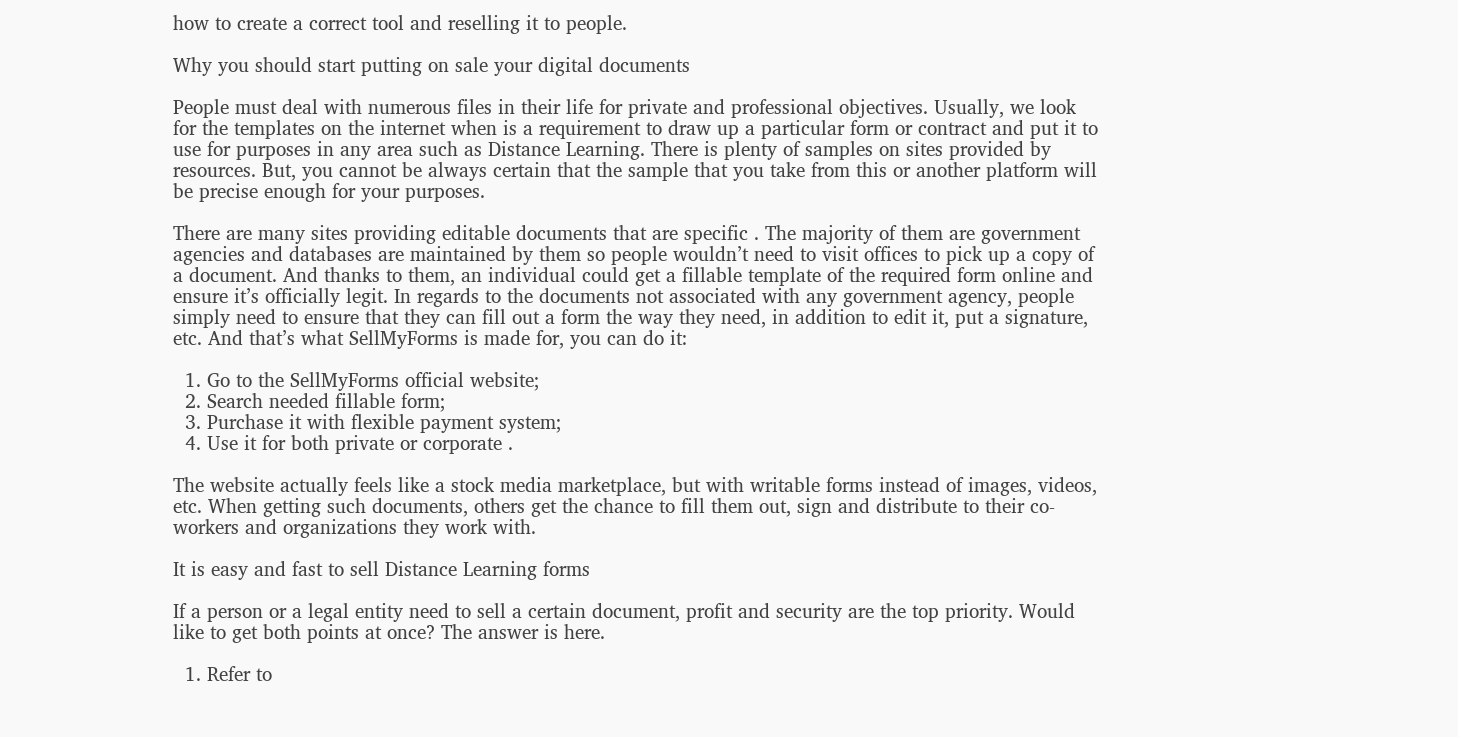how to create a correct tool and reselling it to people.

Why you should start putting on sale your digital documents

People must deal with numerous files in their life for private and professional objectives. Usually, we look for the templates on the internet when is a requirement to draw up a particular form or contract and put it to use for purposes in any area such as Distance Learning. There is plenty of samples on sites provided by resources. But, you cannot be always certain that the sample that you take from this or another platform will be precise enough for your purposes.

There are many sites providing editable documents that are specific . The majority of them are government agencies and databases are maintained by them so people wouldn’t need to visit offices to pick up a copy of a document. And thanks to them, an individual could get a fillable template of the required form online and ensure it’s officially legit. In regards to the documents not associated with any government agency, people simply need to ensure that they can fill out a form the way they need, in addition to edit it, put a signature, etc. And that’s what SellMyForms is made for, you can do it:

  1. Go to the SellMyForms official website;
  2. Search needed fillable form;
  3. Purchase it with flexible payment system;
  4. Use it for both private or corporate .

The website actually feels like a stock media marketplace, but with writable forms instead of images, videos, etc. When getting such documents, others get the chance to fill them out, sign and distribute to their co-workers and organizations they work with.

It is easy and fast to sell Distance Learning forms

If a person or a legal entity need to sell a certain document, profit and security are the top priority. Would like to get both points at once? The answer is here.

  1. Refer to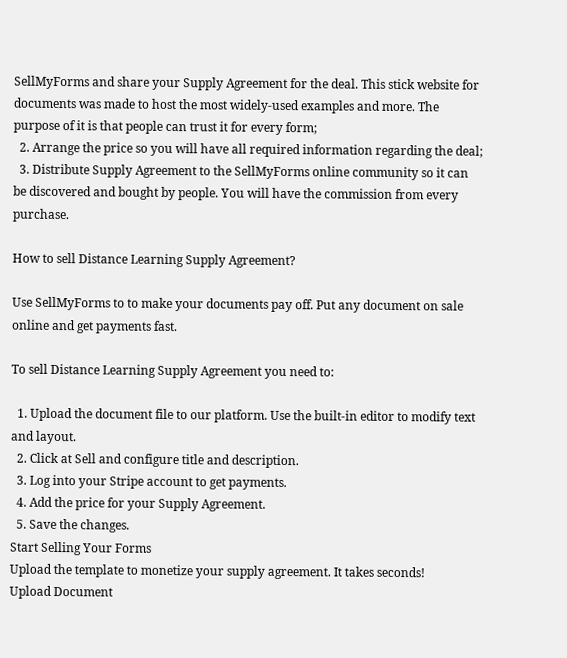SellMyForms and share your Supply Agreement for the deal. This stick website for documents was made to host the most widely-used examples and more. The purpose of it is that people can trust it for every form;
  2. Arrange the price so you will have all required information regarding the deal;
  3. Distribute Supply Agreement to the SellMyForms online community so it can be discovered and bought by people. You will have the commission from every purchase.

How to sell Distance Learning Supply Agreement?

Use SellMyForms to to make your documents pay off. Put any document on sale online and get payments fast.

To sell Distance Learning Supply Agreement you need to:

  1. Upload the document file to our platform. Use the built-in editor to modify text and layout.
  2. Click at Sell and configure title and description.
  3. Log into your Stripe account to get payments.
  4. Add the price for your Supply Agreement.
  5. Save the changes.
Start Selling Your Forms
Upload the template to monetize your supply agreement. It takes seconds!
Upload Document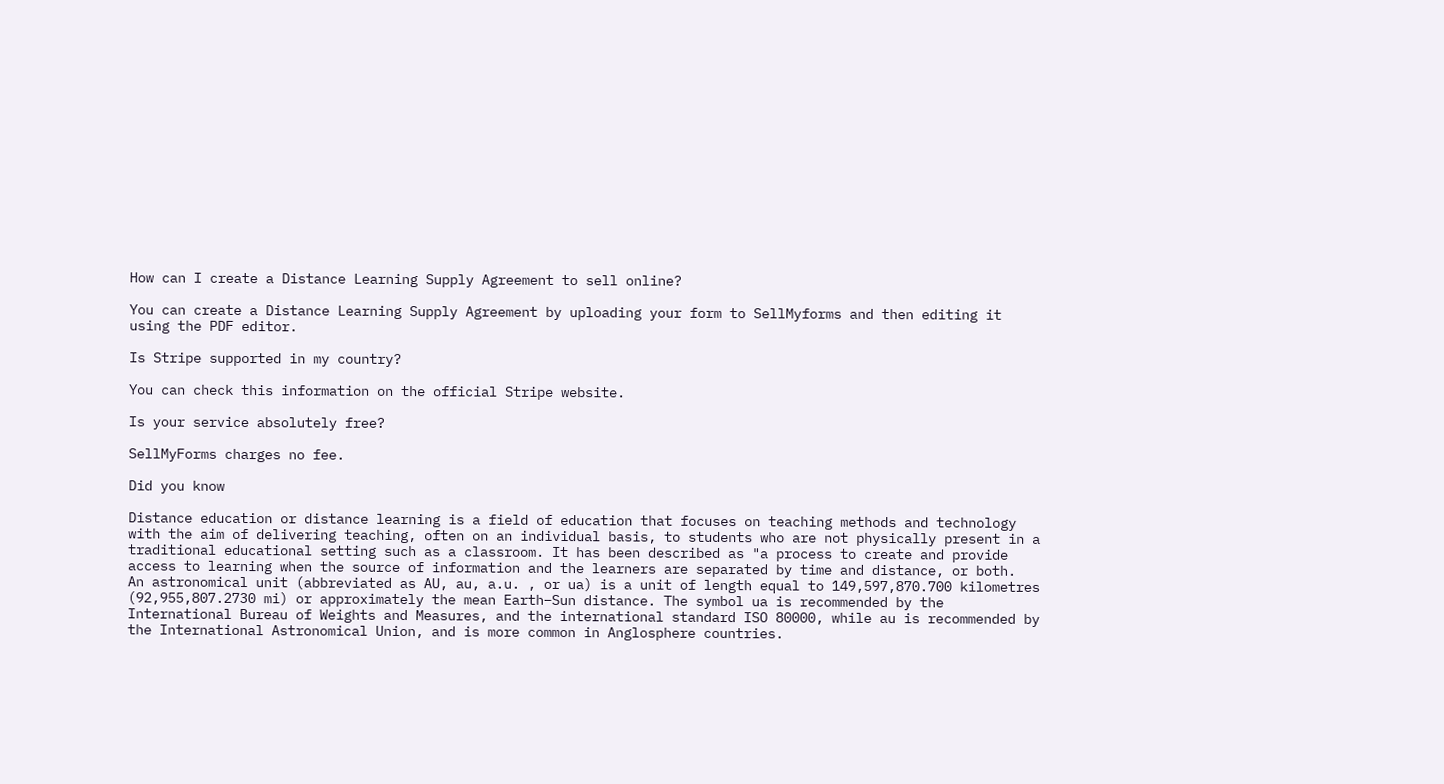How can I create a Distance Learning Supply Agreement to sell online?

You can create a Distance Learning Supply Agreement by uploading your form to SellMyforms and then editing it using the PDF editor.

Is Stripe supported in my country?

You can check this information on the official Stripe website.

Is your service absolutely free?

SellMyForms charges no fee.

Did you know

Distance education or distance learning is a field of education that focuses on teaching methods and technology with the aim of delivering teaching, often on an individual basis, to students who are not physically present in a traditional educational setting such as a classroom. It has been described as "a process to create and provide access to learning when the source of information and the learners are separated by time and distance, or both.
An astronomical unit (abbreviated as AU, au, a.u. , or ua) is a unit of length equal to 149,597,870.700 kilometres (92,955,807.2730 mi) or approximately the mean Earth–Sun distance. The symbol ua is recommended by the International Bureau of Weights and Measures, and the international standard ISO 80000, while au is recommended by the International Astronomical Union, and is more common in Anglosphere countries.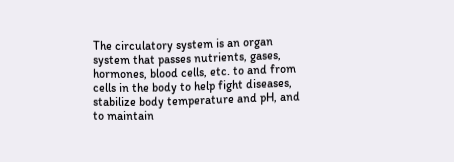The circulatory system is an organ system that passes nutrients, gases, hormones, blood cells, etc. to and from cells in the body to help fight diseases, stabilize body temperature and pH, and to maintain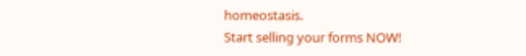homeostasis.
Start selling your forms NOW!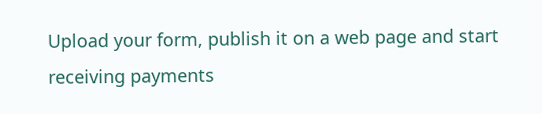Upload your form, publish it on a web page and start receiving payments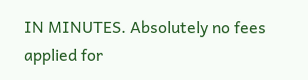IN MINUTES. Absolutely no fees applied for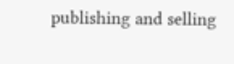publishing and selling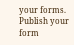your forms.
Publish your form